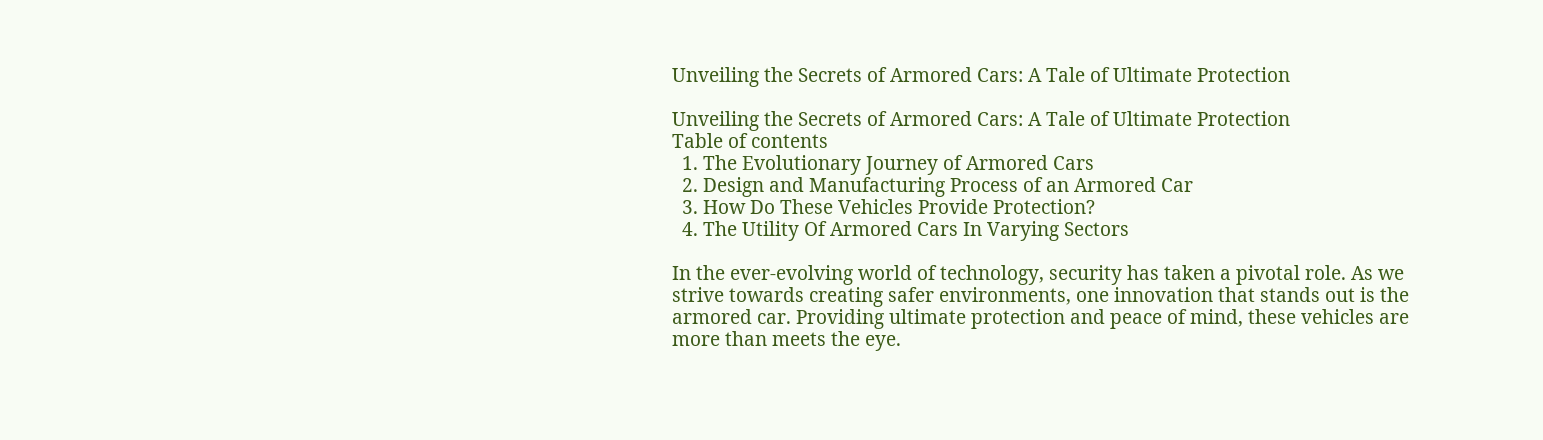Unveiling the Secrets of Armored Cars: A Tale of Ultimate Protection

Unveiling the Secrets of Armored Cars: A Tale of Ultimate Protection
Table of contents
  1. The Evolutionary Journey of Armored Cars
  2. Design and Manufacturing Process of an Armored Car
  3. How Do These Vehicles Provide Protection?
  4. The Utility Of Armored Cars In Varying Sectors

In the ever-evolving world of technology, security has taken a pivotal role. As we strive towards creating safer environments, one innovation that stands out is the armored car. Providing ultimate protection and peace of mind, these vehicles are more than meets the eye.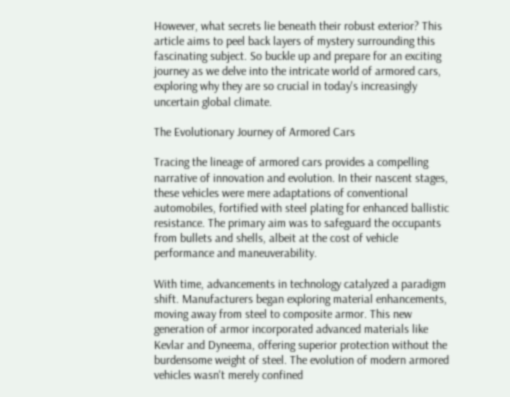However, what secrets lie beneath their robust exterior? This article aims to peel back layers of mystery surrounding this fascinating subject. So buckle up and prepare for an exciting journey as we delve into the intricate world of armored cars, exploring why they are so crucial in today's increasingly uncertain global climate.

The Evolutionary Journey of Armored Cars

Tracing the lineage of armored cars provides a compelling narrative of innovation and evolution. In their nascent stages, these vehicles were mere adaptations of conventional automobiles, fortified with steel plating for enhanced ballistic resistance. The primary aim was to safeguard the occupants from bullets and shells, albeit at the cost of vehicle performance and maneuverability.

With time, advancements in technology catalyzed a paradigm shift. Manufacturers began exploring material enhancements, moving away from steel to composite armor. This new generation of armor incorporated advanced materials like Kevlar and Dyneema, offering superior protection without the burdensome weight of steel. The evolution of modern armored vehicles wasn't merely confined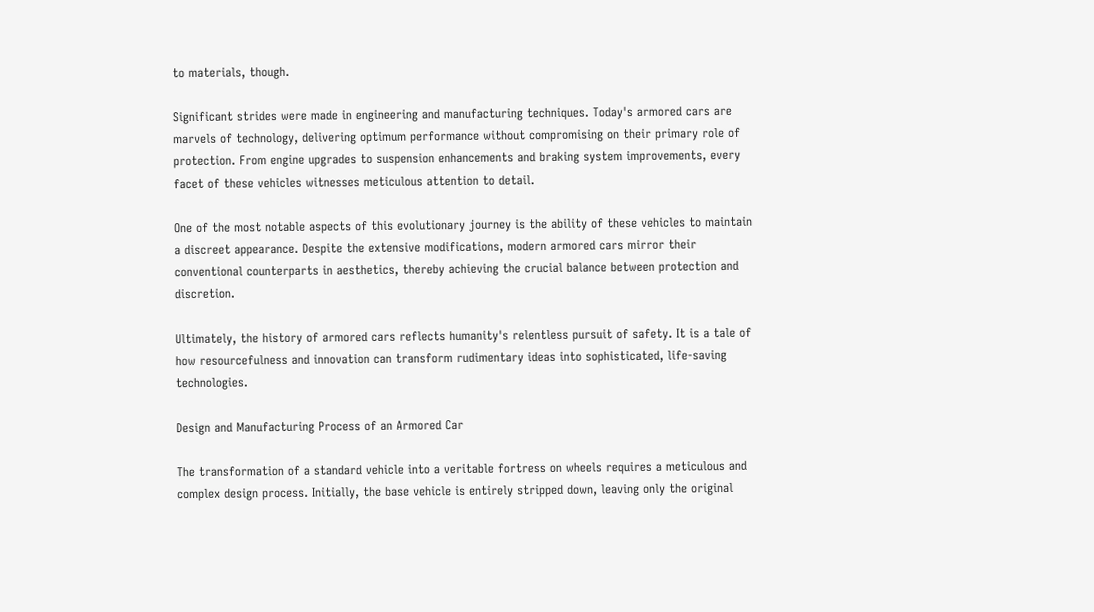to materials, though.

Significant strides were made in engineering and manufacturing techniques. Today's armored cars are marvels of technology, delivering optimum performance without compromising on their primary role of protection. From engine upgrades to suspension enhancements and braking system improvements, every facet of these vehicles witnesses meticulous attention to detail.

One of the most notable aspects of this evolutionary journey is the ability of these vehicles to maintain a discreet appearance. Despite the extensive modifications, modern armored cars mirror their conventional counterparts in aesthetics, thereby achieving the crucial balance between protection and discretion.

Ultimately, the history of armored cars reflects humanity's relentless pursuit of safety. It is a tale of how resourcefulness and innovation can transform rudimentary ideas into sophisticated, life-saving technologies.

Design and Manufacturing Process of an Armored Car

The transformation of a standard vehicle into a veritable fortress on wheels requires a meticulous and complex design process. Initially, the base vehicle is entirely stripped down, leaving only the original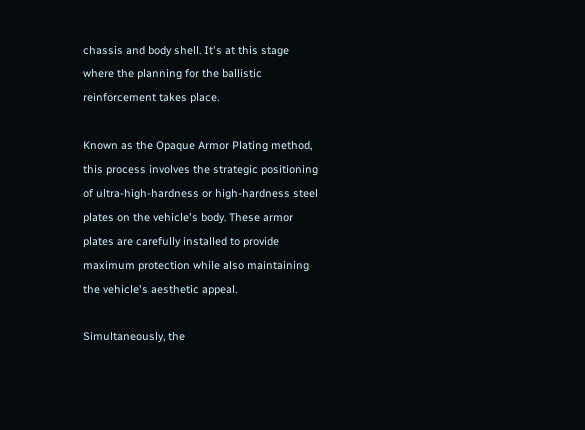chassis and body shell. It's at this stage where the planning for the ballistic reinforcement takes place.

Known as the Opaque Armor Plating method, this process involves the strategic positioning of ultra-high-hardness or high-hardness steel plates on the vehicle's body. These armor plates are carefully installed to provide maximum protection while also maintaining the vehicle's aesthetic appeal.

Simultaneously, the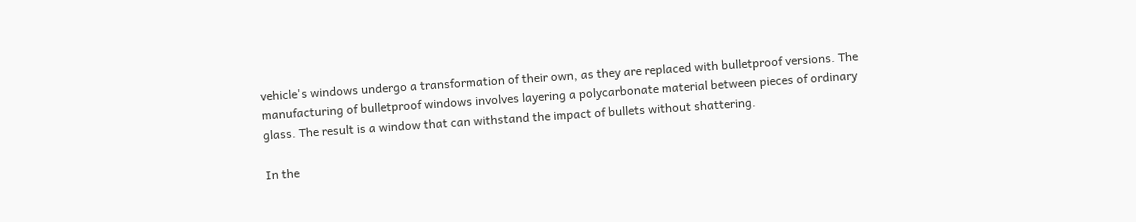vehicle's windows undergo a transformation of their own, as they are replaced with bulletproof versions. The manufacturing of bulletproof windows involves layering a polycarbonate material between pieces of ordinary glass. The result is a window that can withstand the impact of bullets without shattering.

In the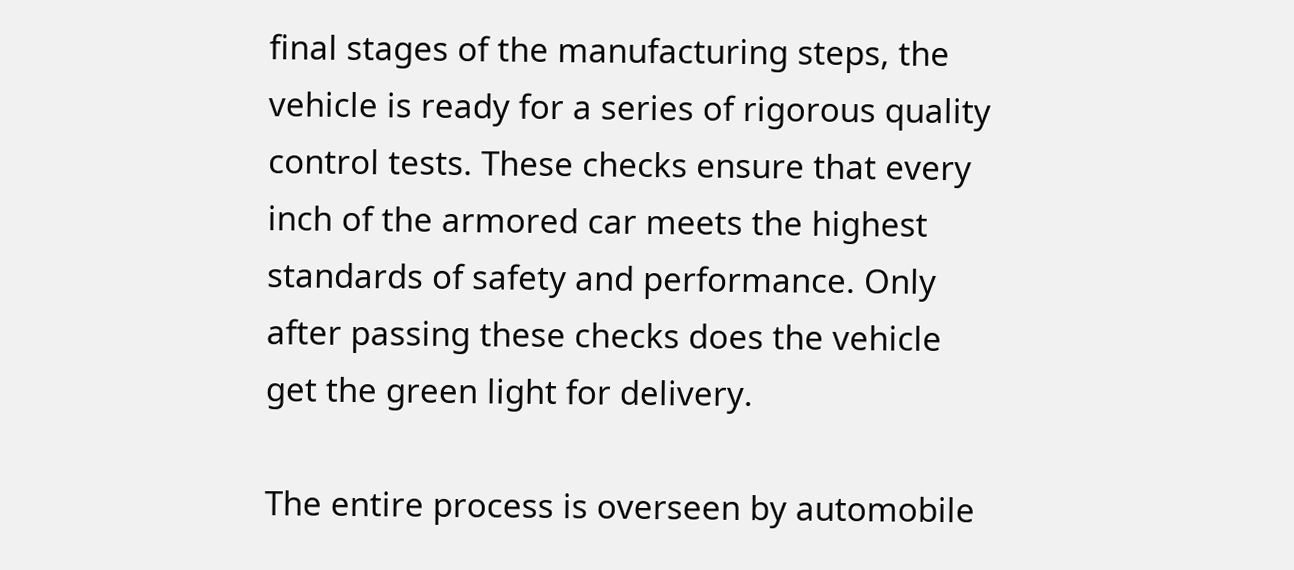final stages of the manufacturing steps, the vehicle is ready for a series of rigorous quality control tests. These checks ensure that every inch of the armored car meets the highest standards of safety and performance. Only after passing these checks does the vehicle get the green light for delivery.

The entire process is overseen by automobile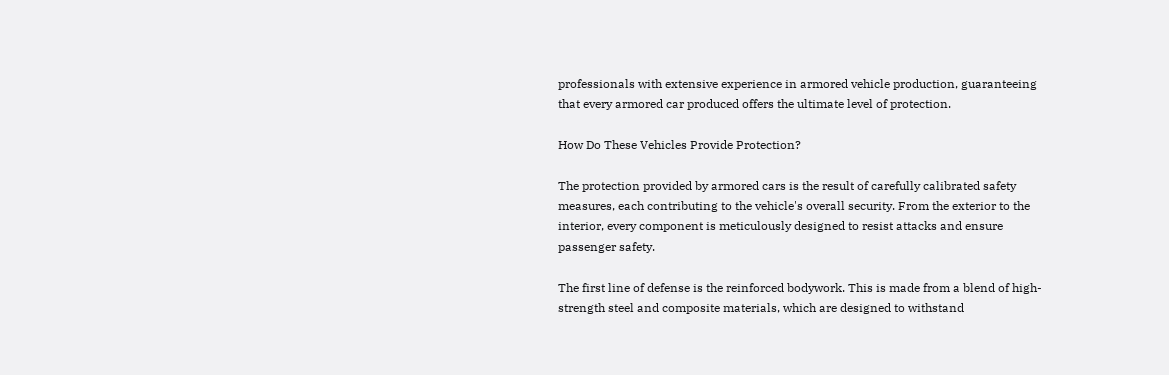professionals with extensive experience in armored vehicle production, guaranteeing that every armored car produced offers the ultimate level of protection.

How Do These Vehicles Provide Protection?

The protection provided by armored cars is the result of carefully calibrated safety measures, each contributing to the vehicle's overall security. From the exterior to the interior, every component is meticulously designed to resist attacks and ensure passenger safety.

The first line of defense is the reinforced bodywork. This is made from a blend of high-strength steel and composite materials, which are designed to withstand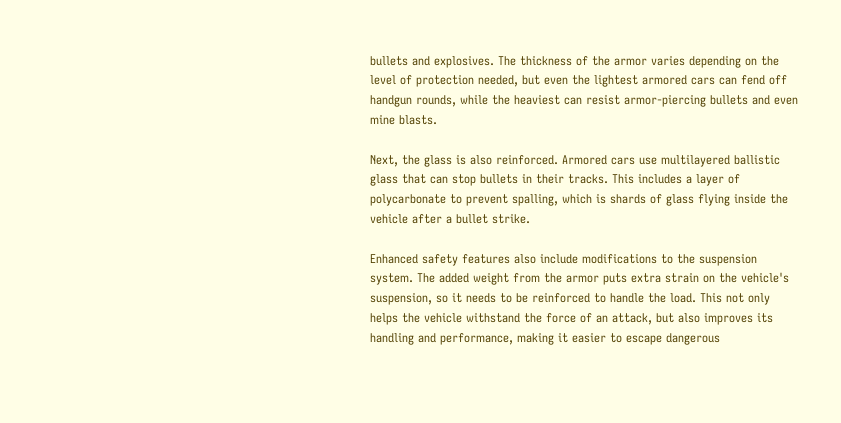bullets and explosives. The thickness of the armor varies depending on the level of protection needed, but even the lightest armored cars can fend off handgun rounds, while the heaviest can resist armor-piercing bullets and even mine blasts.

Next, the glass is also reinforced. Armored cars use multilayered ballistic glass that can stop bullets in their tracks. This includes a layer of polycarbonate to prevent spalling, which is shards of glass flying inside the vehicle after a bullet strike.

Enhanced safety features also include modifications to the suspension system. The added weight from the armor puts extra strain on the vehicle's suspension, so it needs to be reinforced to handle the load. This not only helps the vehicle withstand the force of an attack, but also improves its handling and performance, making it easier to escape dangerous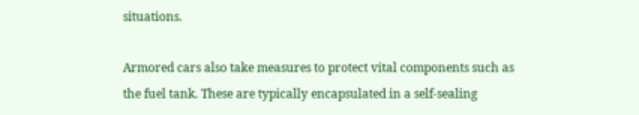situations.

Armored cars also take measures to protect vital components such as the fuel tank. These are typically encapsulated in a self-sealing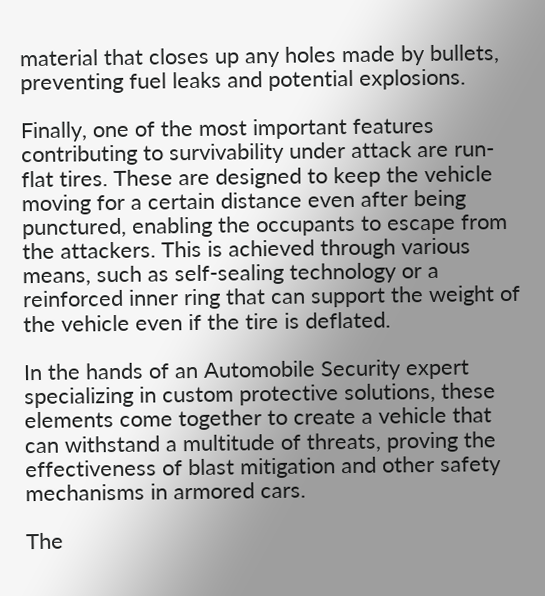material that closes up any holes made by bullets, preventing fuel leaks and potential explosions.

Finally, one of the most important features contributing to survivability under attack are run-flat tires. These are designed to keep the vehicle moving for a certain distance even after being punctured, enabling the occupants to escape from the attackers. This is achieved through various means, such as self-sealing technology or a reinforced inner ring that can support the weight of the vehicle even if the tire is deflated.

In the hands of an Automobile Security expert specializing in custom protective solutions, these elements come together to create a vehicle that can withstand a multitude of threats, proving the effectiveness of blast mitigation and other safety mechanisms in armored cars.

The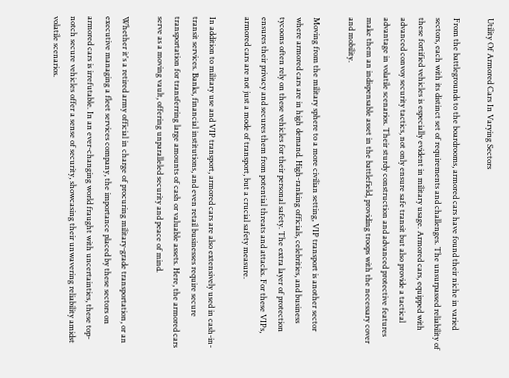Utility Of Armored Cars In Varying Sectors

From the battlegrounds to the boardrooms, armored cars have found their niche in varied sectors, each with its distinct set of requirements and challenges. The unsurpassed reliability of these fortified vehicles is especially evident in military usage. Armored cars, equipped with advanced convoy security tactics, not only ensure safe transit but also provide a tactical advantage in volatile scenarios. Their sturdy construction and advanced protective features make them an indispensable asset in the battlefield, providing troops with the necessary cover and mobility.

Moving from the military sphere to a more civilian setting, VIP transport is another sector where armored cars are in high demand. High-ranking officials, celebrities, and business tycoons often rely on these vehicles for their personal safety. The extra layer of protection ensures their privacy and secures them from potential threats and attacks. For these VIPs, armored cars are not just a mode of transport, but a crucial safety measure.

In addition to military use and VIP transport, armored cars are also extensively used in cash-in-transit services. Banks, financial institutions, and even retail businesses require secure transportation for transferring large amounts of cash or valuable assets. Here, the armored cars serve as a moving vault, offering unparalleled security and peace of mind.

Whether it's a retired army official in charge of procuring military-grade transportation, or an executive managing a fleet services company, the importance placed by these sectors on armored cars is irrefutable. In an ever-changing world fraught with uncertainties, these top-notch secure vehicles offer a sense of security, showcasing their unwavering reliability amidst volatile scenarios.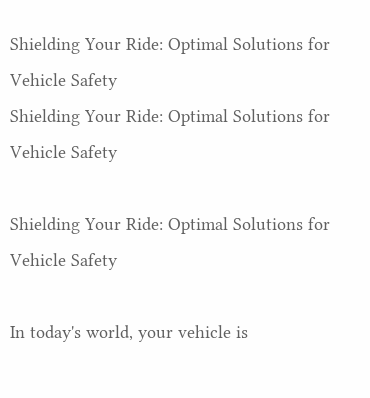Shielding Your Ride: Optimal Solutions for Vehicle Safety
Shielding Your Ride: Optimal Solutions for Vehicle Safety

Shielding Your Ride: Optimal Solutions for Vehicle Safety

In today's world, your vehicle is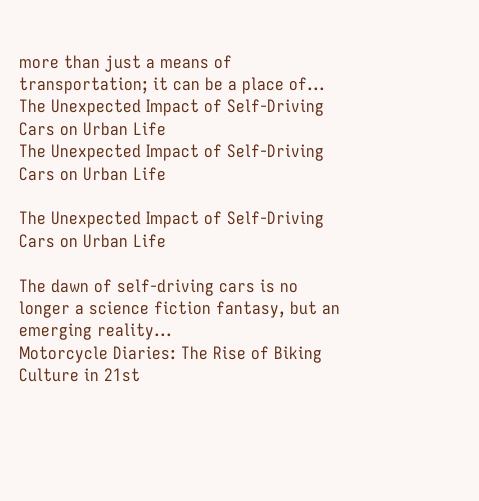more than just a means of transportation; it can be a place of...
The Unexpected Impact of Self-Driving Cars on Urban Life
The Unexpected Impact of Self-Driving Cars on Urban Life

The Unexpected Impact of Self-Driving Cars on Urban Life

The dawn of self-driving cars is no longer a science fiction fantasy, but an emerging reality...
Motorcycle Diaries: The Rise of Biking Culture in 21st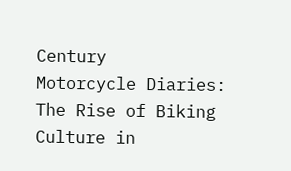Century
Motorcycle Diaries: The Rise of Biking Culture in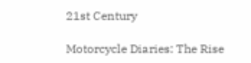21st Century

Motorcycle Diaries: The Rise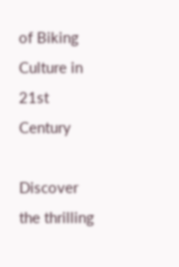of Biking Culture in 21st Century

Discover the thrilling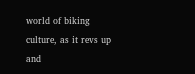world of biking culture, as it revs up and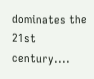dominates the 21st century....